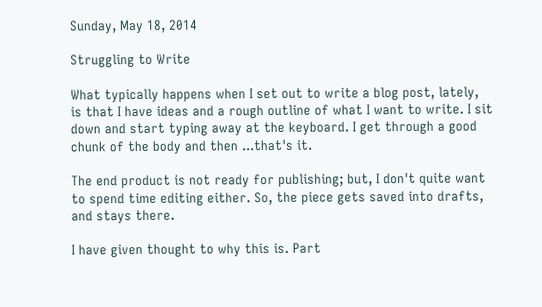Sunday, May 18, 2014

Struggling to Write

What typically happens when I set out to write a blog post, lately, is that I have ideas and a rough outline of what I want to write. I sit down and start typing away at the keyboard. I get through a good chunk of the body and then ...that's it.

The end product is not ready for publishing; but, I don't quite want to spend time editing either. So, the piece gets saved into drafts, and stays there.

I have given thought to why this is. Part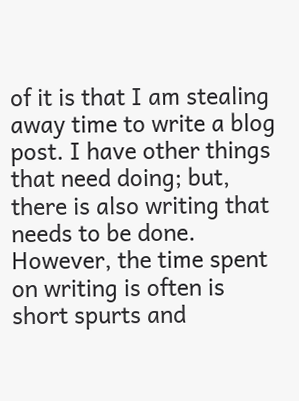of it is that I am stealing away time to write a blog post. I have other things that need doing; but, there is also writing that needs to be done. However, the time spent on writing is often is short spurts and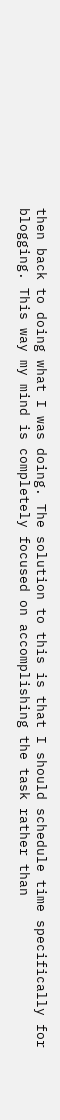then back to doing what I was doing. The solution to this is that I should schedule time specifically for blogging. This way my mind is completely focused on accomplishing the task rather than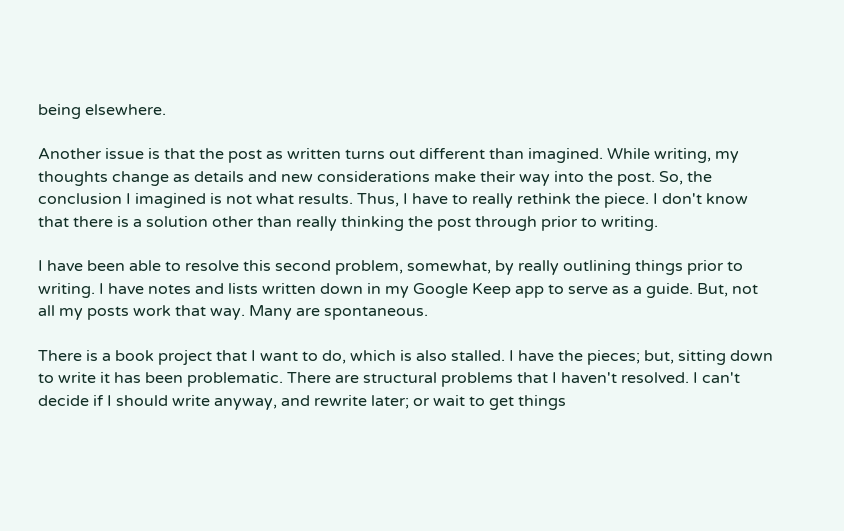being elsewhere.

Another issue is that the post as written turns out different than imagined. While writing, my thoughts change as details and new considerations make their way into the post. So, the conclusion I imagined is not what results. Thus, I have to really rethink the piece. I don't know that there is a solution other than really thinking the post through prior to writing.

I have been able to resolve this second problem, somewhat, by really outlining things prior to writing. I have notes and lists written down in my Google Keep app to serve as a guide. But, not all my posts work that way. Many are spontaneous.

There is a book project that I want to do, which is also stalled. I have the pieces; but, sitting down to write it has been problematic. There are structural problems that I haven't resolved. I can't decide if I should write anyway, and rewrite later; or wait to get things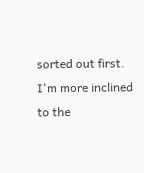sorted out first. I'm more inclined to the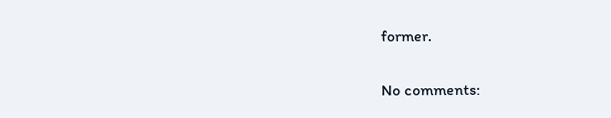former.

No comments: